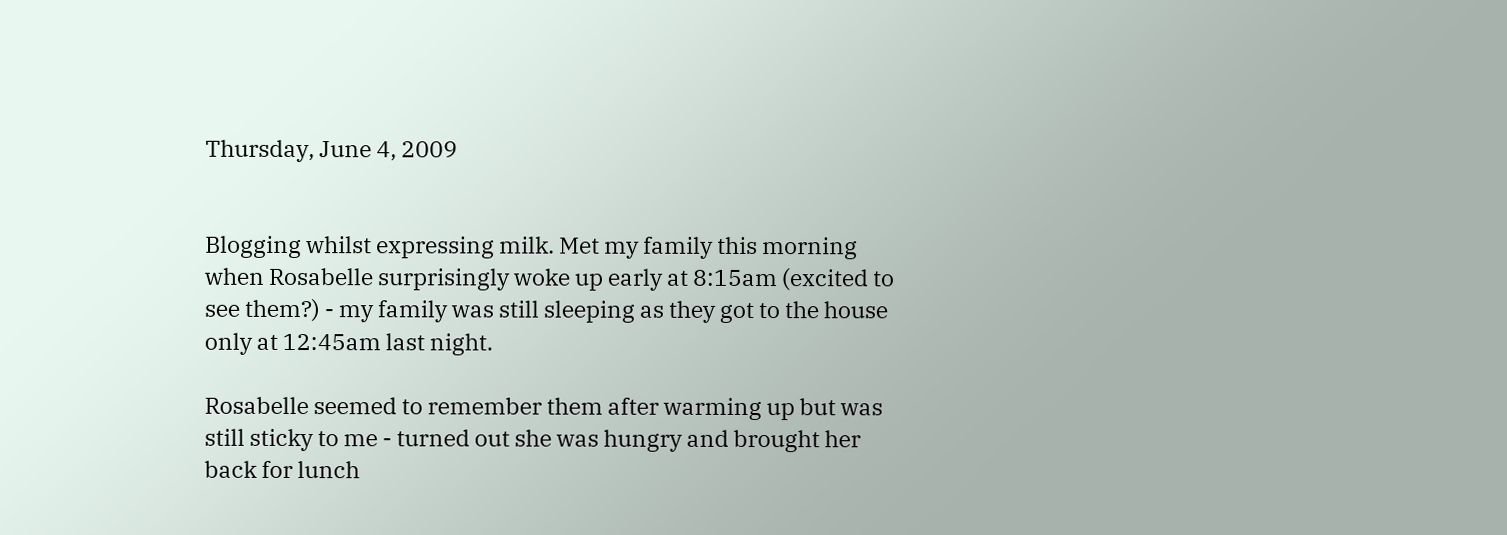Thursday, June 4, 2009


Blogging whilst expressing milk. Met my family this morning when Rosabelle surprisingly woke up early at 8:15am (excited to see them?) - my family was still sleeping as they got to the house only at 12:45am last night.

Rosabelle seemed to remember them after warming up but was still sticky to me - turned out she was hungry and brought her back for lunch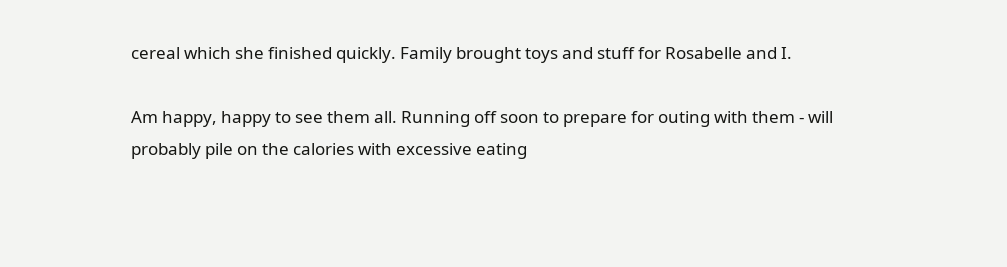cereal which she finished quickly. Family brought toys and stuff for Rosabelle and I.

Am happy, happy to see them all. Running off soon to prepare for outing with them - will probably pile on the calories with excessive eating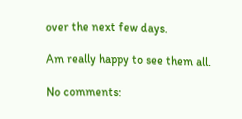over the next few days.

Am really happy to see them all.

No comments: